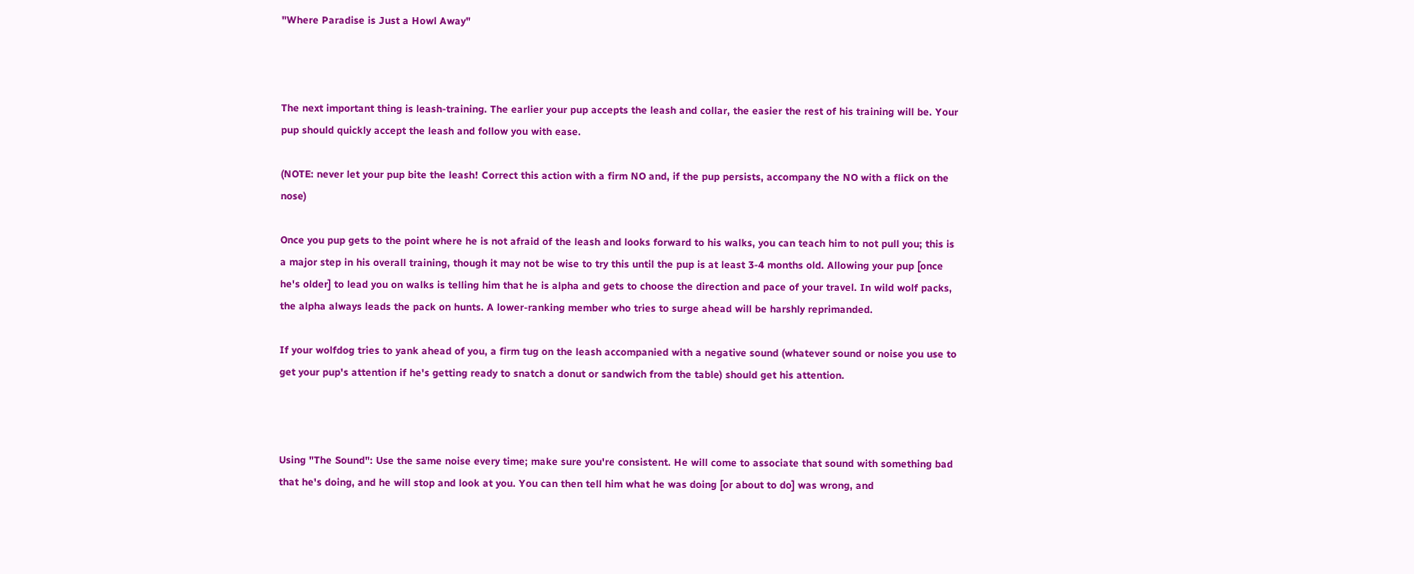"Where Paradise is Just a Howl Away"



The next important thing is leash-training. The earlier your pup accepts the leash and collar, the easier the rest of his training will be. Your pup should quickly accept the leash and follow you with ease.

(NOTE: never let your pup bite the leash! Correct this action with a firm NO and, if the pup persists, accompany the NO with a flick on the nose)

Once you pup gets to the point where he is not afraid of the leash and looks forward to his walks, you can teach him to not pull you; this is a major step in his overall training, though it may not be wise to try this until the pup is at least 3-4 months old. Allowing your pup [once he's older] to lead you on walks is telling him that he is alpha and gets to choose the direction and pace of your travel. In wild wolf packs, the alpha always leads the pack on hunts. A lower-ranking member who tries to surge ahead will be harshly reprimanded.

If your wolfdog tries to yank ahead of you, a firm tug on the leash accompanied with a negative sound (whatever sound or noise you use to get your pup's attention if he's getting ready to snatch a donut or sandwich from the table) should get his attention.



Using "The Sound": Use the same noise every time; make sure you're consistent. He will come to associate that sound with something bad that he's doing, and he will stop and look at you. You can then tell him what he was doing [or about to do] was wrong, and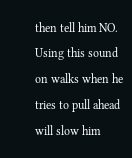then tell him NO. Using this sound on walks when he tries to pull ahead will slow him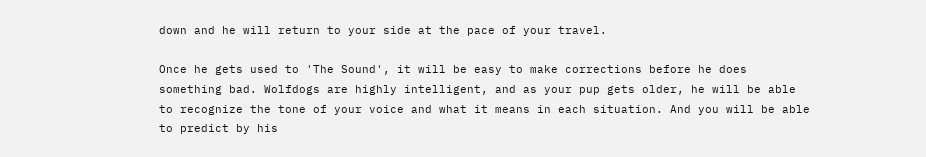down and he will return to your side at the pace of your travel.

Once he gets used to 'The Sound', it will be easy to make corrections before he does something bad. Wolfdogs are highly intelligent, and as your pup gets older, he will be able to recognize the tone of your voice and what it means in each situation. And you will be able to predict by his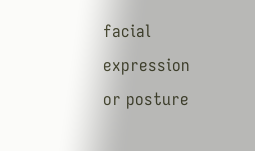facial expression or posture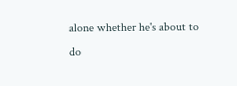alone whether he's about to do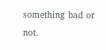something bad or not.